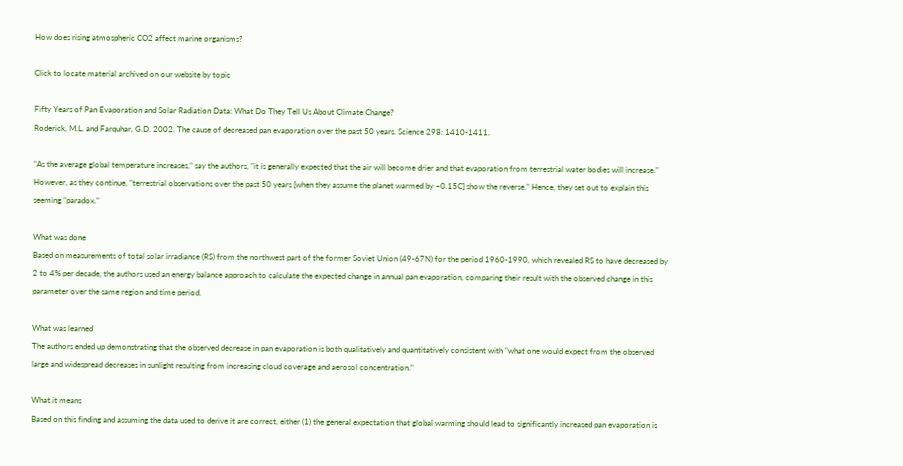How does rising atmospheric CO2 affect marine organisms?

Click to locate material archived on our website by topic

Fifty Years of Pan Evaporation and Solar Radiation Data: What Do They Tell Us About Climate Change?
Roderick, M.L. and Farquhar, G.D. 2002. The cause of decreased pan evaporation over the past 50 years. Science 298: 1410-1411.

"As the average global temperature increases," say the authors, "it is generally expected that the air will become drier and that evaporation from terrestrial water bodies will increase." However, as they continue, "terrestrial observations over the past 50 years [when they assume the planet warmed by ~0.15C] show the reverse." Hence, they set out to explain this seeming "paradox."

What was done
Based on measurements of total solar irradiance (RS) from the northwest part of the former Soviet Union (49-67N) for the period 1960-1990, which revealed RS to have decreased by 2 to 4% per decade, the authors used an energy balance approach to calculate the expected change in annual pan evaporation, comparing their result with the observed change in this parameter over the same region and time period.

What was learned
The authors ended up demonstrating that the observed decrease in pan evaporation is both qualitatively and quantitatively consistent with "what one would expect from the observed large and widespread decreases in sunlight resulting from increasing cloud coverage and aerosol concentration."

What it means
Based on this finding and assuming the data used to derive it are correct, either (1) the general expectation that global warming should lead to significantly increased pan evaporation is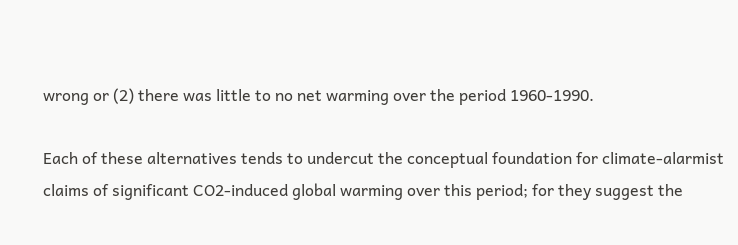wrong or (2) there was little to no net warming over the period 1960-1990.

Each of these alternatives tends to undercut the conceptual foundation for climate-alarmist claims of significant CO2-induced global warming over this period; for they suggest the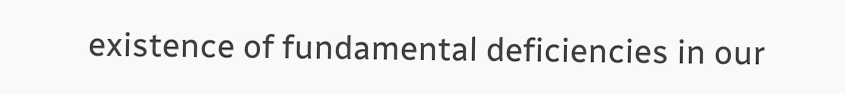existence of fundamental deficiencies in our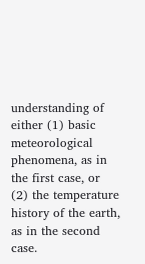understanding of either (1) basic meteorological phenomena, as in the first case, or (2) the temperature history of the earth, as in the second case.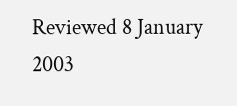Reviewed 8 January 2003